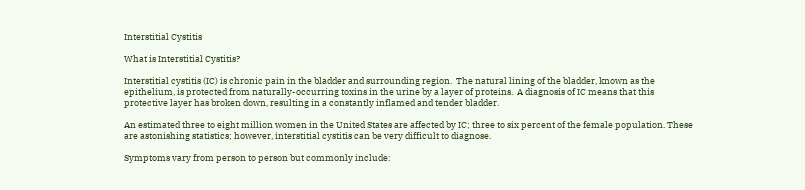Interstitial Cystitis

What is Interstitial Cystitis?

Interstitial cystitis (IC) is chronic pain in the bladder and surrounding region.  The natural lining of the bladder, known as the epithelium, is protected from naturally-occurring toxins in the urine by a layer of proteins.  A diagnosis of IC means that this protective layer has broken down, resulting in a constantly inflamed and tender bladder.

An estimated three to eight million women in the United States are affected by IC; three to six percent of the female population. These are astonishing statistics; however, interstitial cystitis can be very difficult to diagnose.

Symptoms vary from person to person but commonly include: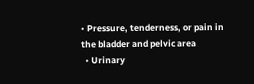• Pressure, tenderness, or pain in the bladder and pelvic area
  • Urinary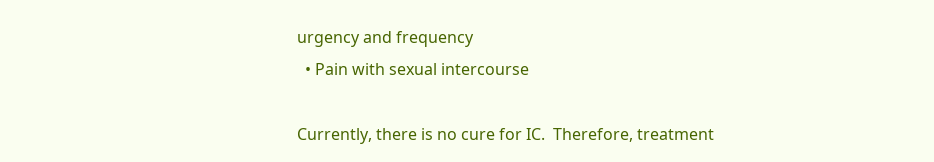urgency and frequency
  • Pain with sexual intercourse

Currently, there is no cure for IC.  Therefore, treatment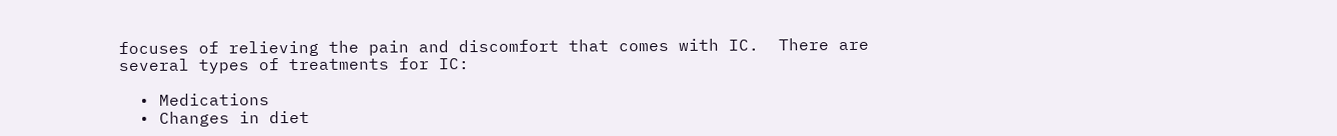focuses of relieving the pain and discomfort that comes with IC.  There are several types of treatments for IC:

  • Medications
  • Changes in diet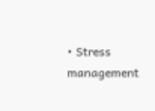• Stress management